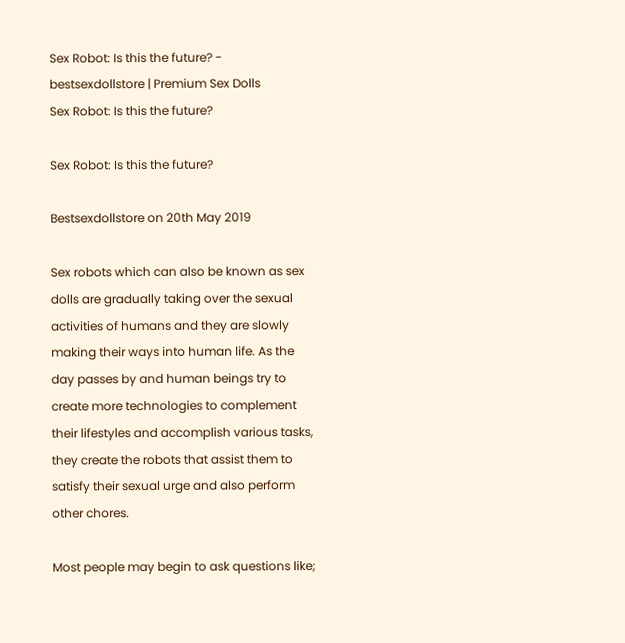Sex Robot: Is this the future? - bestsexdollstore | Premium Sex Dolls
Sex Robot: Is this the future?

Sex Robot: Is this the future?

Bestsexdollstore on 20th May 2019

Sex robots which can also be known as sex dolls are gradually taking over the sexual activities of humans and they are slowly making their ways into human life. As the day passes by and human beings try to create more technologies to complement their lifestyles and accomplish various tasks, they create the robots that assist them to satisfy their sexual urge and also perform other chores.

Most people may begin to ask questions like;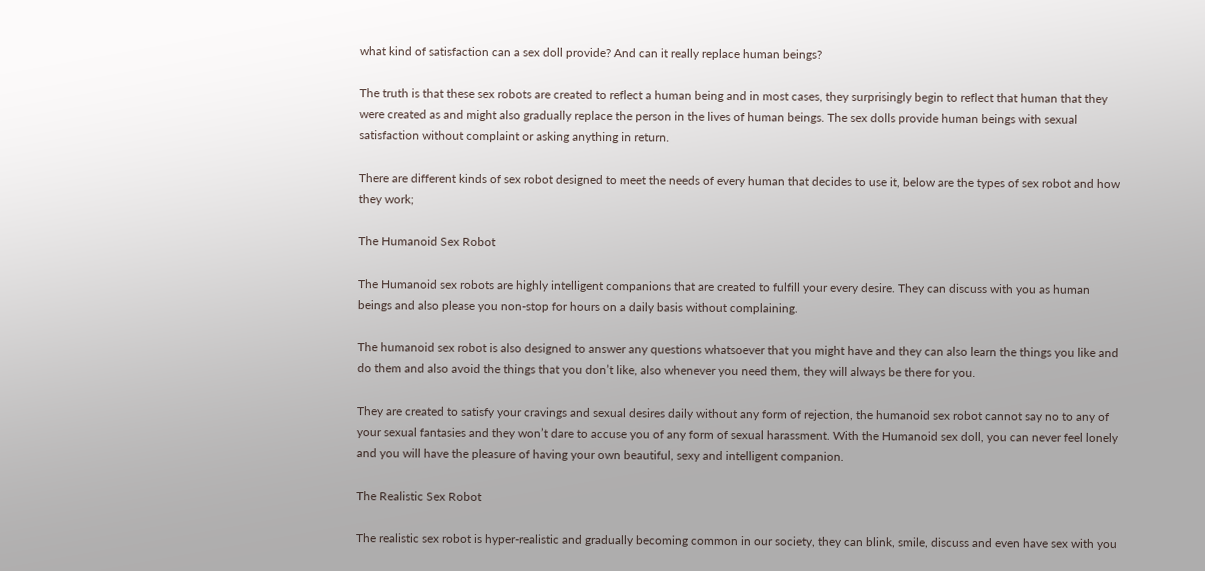what kind of satisfaction can a sex doll provide? And can it really replace human beings?

The truth is that these sex robots are created to reflect a human being and in most cases, they surprisingly begin to reflect that human that they were created as and might also gradually replace the person in the lives of human beings. The sex dolls provide human beings with sexual satisfaction without complaint or asking anything in return.

There are different kinds of sex robot designed to meet the needs of every human that decides to use it, below are the types of sex robot and how they work;

The Humanoid Sex Robot

The Humanoid sex robots are highly intelligent companions that are created to fulfill your every desire. They can discuss with you as human beings and also please you non-stop for hours on a daily basis without complaining.

The humanoid sex robot is also designed to answer any questions whatsoever that you might have and they can also learn the things you like and do them and also avoid the things that you don’t like, also whenever you need them, they will always be there for you.

They are created to satisfy your cravings and sexual desires daily without any form of rejection, the humanoid sex robot cannot say no to any of your sexual fantasies and they won’t dare to accuse you of any form of sexual harassment. With the Humanoid sex doll, you can never feel lonely and you will have the pleasure of having your own beautiful, sexy and intelligent companion.

The Realistic Sex Robot

The realistic sex robot is hyper-realistic and gradually becoming common in our society, they can blink, smile, discuss and even have sex with you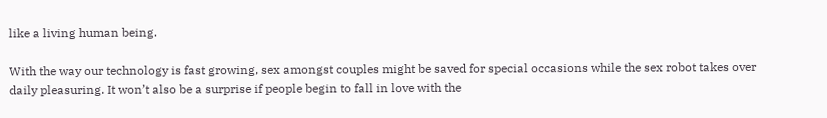like a living human being.

With the way our technology is fast growing, sex amongst couples might be saved for special occasions while the sex robot takes over daily pleasuring. It won’t also be a surprise if people begin to fall in love with the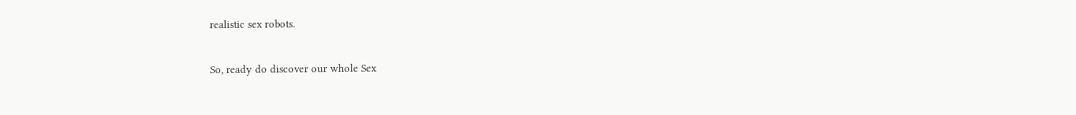realistic sex robots.

So, ready do discover our whole Sex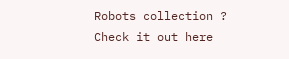Robots collection ? Check it out here